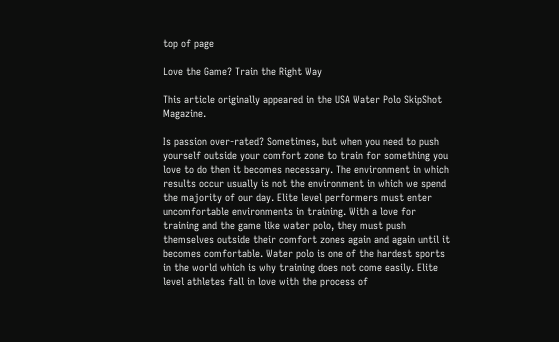top of page

Love the Game? Train the Right Way

This article originally appeared in the USA Water Polo SkipShot Magazine.

Is passion over-rated? Sometimes, but when you need to push yourself outside your comfort zone to train for something you love to do then it becomes necessary. The environment in which results occur usually is not the environment in which we spend the majority of our day. Elite level performers must enter uncomfortable environments in training. With a love for training and the game like water polo, they must push themselves outside their comfort zones again and again until it becomes comfortable. Water polo is one of the hardest sports in the world which is why training does not come easily. Elite level athletes fall in love with the process of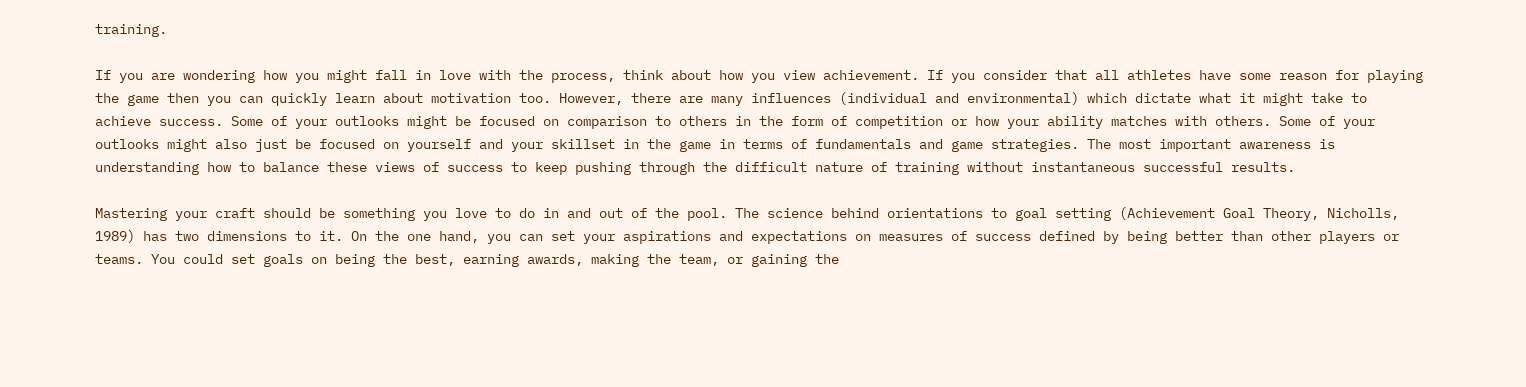training.

If you are wondering how you might fall in love with the process, think about how you view achievement. If you consider that all athletes have some reason for playing the game then you can quickly learn about motivation too. However, there are many influences (individual and environmental) which dictate what it might take to achieve success. Some of your outlooks might be focused on comparison to others in the form of competition or how your ability matches with others. Some of your outlooks might also just be focused on yourself and your skillset in the game in terms of fundamentals and game strategies. The most important awareness is understanding how to balance these views of success to keep pushing through the difficult nature of training without instantaneous successful results.

Mastering your craft should be something you love to do in and out of the pool. The science behind orientations to goal setting (Achievement Goal Theory, Nicholls, 1989) has two dimensions to it. On the one hand, you can set your aspirations and expectations on measures of success defined by being better than other players or teams. You could set goals on being the best, earning awards, making the team, or gaining the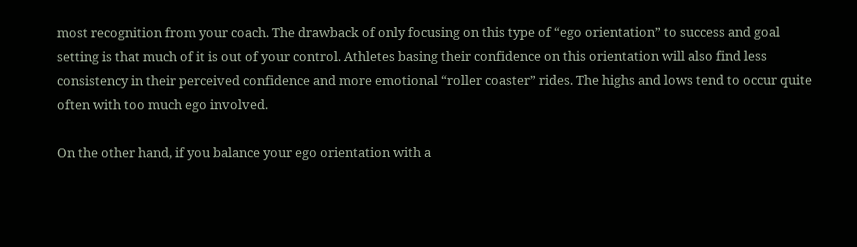most recognition from your coach. The drawback of only focusing on this type of “ego orientation” to success and goal setting is that much of it is out of your control. Athletes basing their confidence on this orientation will also find less consistency in their perceived confidence and more emotional “roller coaster” rides. The highs and lows tend to occur quite often with too much ego involved.

On the other hand, if you balance your ego orientation with a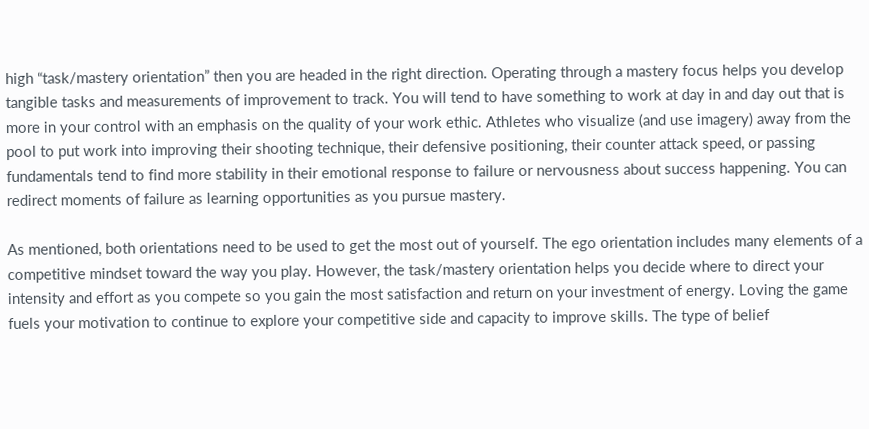high “task/mastery orientation” then you are headed in the right direction. Operating through a mastery focus helps you develop tangible tasks and measurements of improvement to track. You will tend to have something to work at day in and day out that is more in your control with an emphasis on the quality of your work ethic. Athletes who visualize (and use imagery) away from the pool to put work into improving their shooting technique, their defensive positioning, their counter attack speed, or passing fundamentals tend to find more stability in their emotional response to failure or nervousness about success happening. You can redirect moments of failure as learning opportunities as you pursue mastery.

As mentioned, both orientations need to be used to get the most out of yourself. The ego orientation includes many elements of a competitive mindset toward the way you play. However, the task/mastery orientation helps you decide where to direct your intensity and effort as you compete so you gain the most satisfaction and return on your investment of energy. Loving the game fuels your motivation to continue to explore your competitive side and capacity to improve skills. The type of belief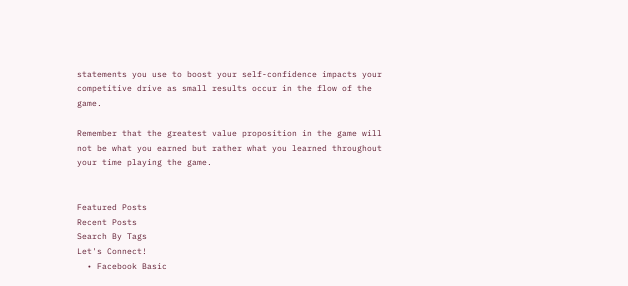statements you use to boost your self-confidence impacts your competitive drive as small results occur in the flow of the game.

Remember that the greatest value proposition in the game will not be what you earned but rather what you learned throughout your time playing the game.


Featured Posts
Recent Posts
Search By Tags
Let's Connect!
  • Facebook Basic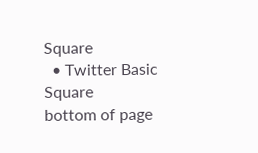Square
  • Twitter Basic Square
bottom of page